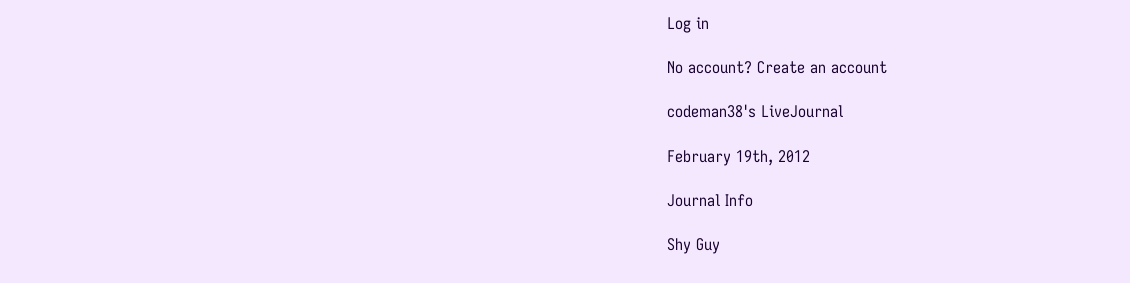Log in

No account? Create an account

codeman38's LiveJournal

February 19th, 2012

Journal Info

Shy Guy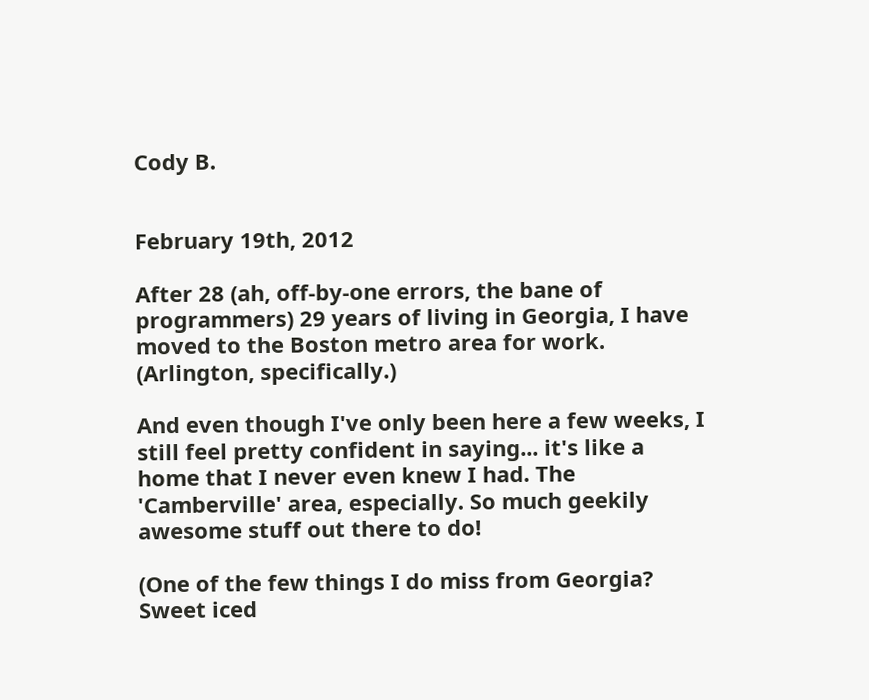Cody B.


February 19th, 2012

After 28 (ah, off-by-one errors, the bane of programmers) 29 years of living in Georgia, I have moved to the Boston metro area for work. (Arlington, specifically.)

And even though I've only been here a few weeks, I still feel pretty confident in saying... it's like a home that I never even knew I had. The 'Camberville' area, especially. So much geekily awesome stuff out there to do!

(One of the few things I do miss from Georgia? Sweet iced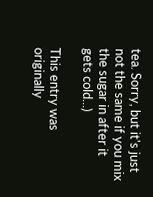tea. Sorry, but it's just not the same if you mix the sugar in after it gets cold...)

This entry was originally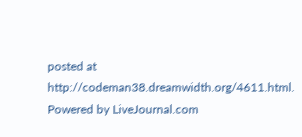posted at http://codeman38.dreamwidth.org/4611.html.
Powered by LiveJournal.com